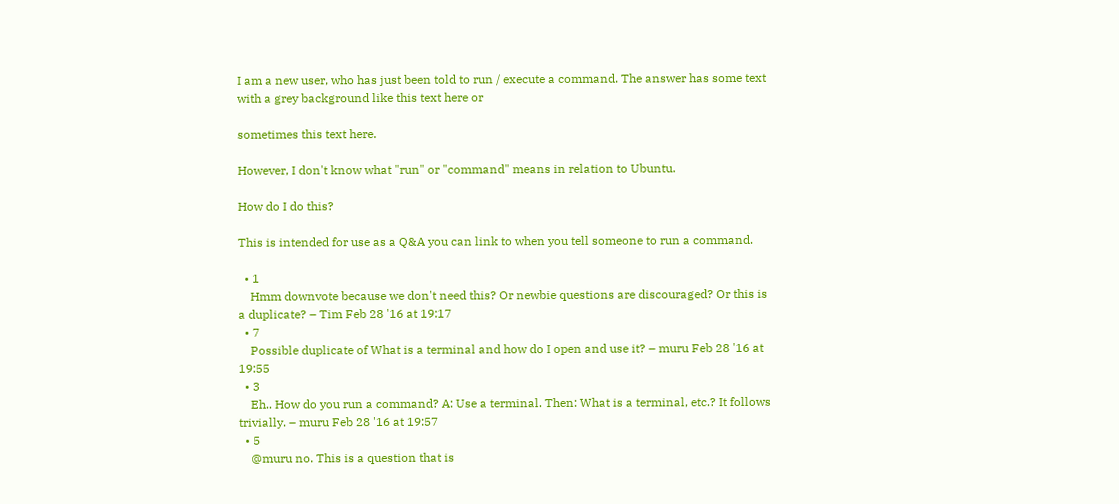I am a new user, who has just been told to run / execute a command. The answer has some text with a grey background like this text here or

sometimes this text here.

However, I don't know what "run" or "command" means in relation to Ubuntu.

How do I do this?

This is intended for use as a Q&A you can link to when you tell someone to run a command.

  • 1
    Hmm downvote because we don't need this? Or newbie questions are discouraged? Or this is a duplicate? – Tim Feb 28 '16 at 19:17
  • 7
    Possible duplicate of What is a terminal and how do I open and use it? – muru Feb 28 '16 at 19:55
  • 3
    Eh.. How do you run a command? A: Use a terminal. Then: What is a terminal, etc.? It follows trivially. – muru Feb 28 '16 at 19:57
  • 5
    @muru no. This is a question that is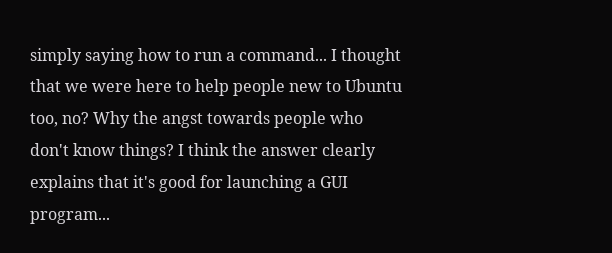simply saying how to run a command... I thought that we were here to help people new to Ubuntu too, no? Why the angst towards people who don't know things? I think the answer clearly explains that it's good for launching a GUI program...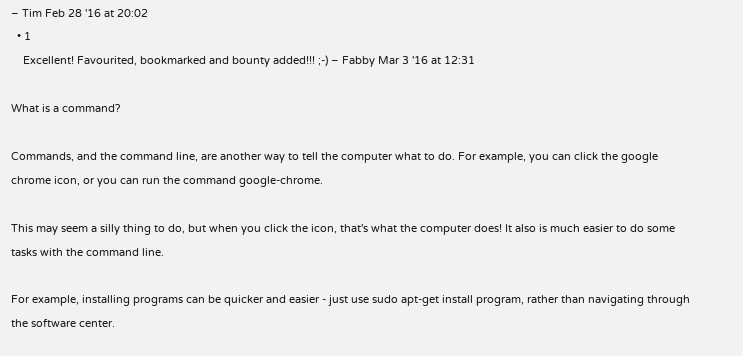– Tim Feb 28 '16 at 20:02
  • 1
    Excellent! Favourited, bookmarked and bounty added!!! ;-) – Fabby Mar 3 '16 at 12:31

What is a command?

Commands, and the command line, are another way to tell the computer what to do. For example, you can click the google chrome icon, or you can run the command google-chrome.

This may seem a silly thing to do, but when you click the icon, that's what the computer does! It also is much easier to do some tasks with the command line.

For example, installing programs can be quicker and easier - just use sudo apt-get install program, rather than navigating through the software center.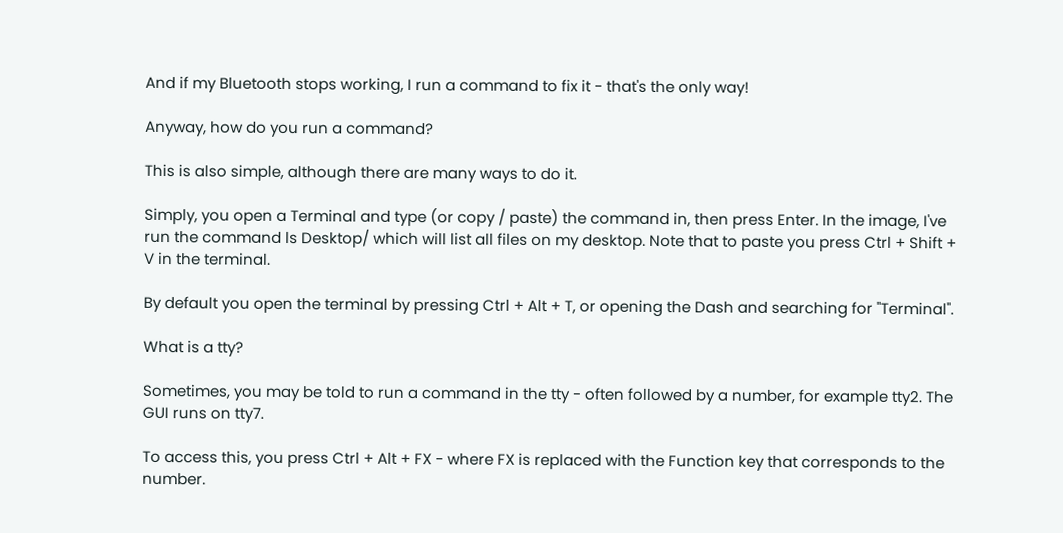And if my Bluetooth stops working, I run a command to fix it - that's the only way!

Anyway, how do you run a command?

This is also simple, although there are many ways to do it.

Simply, you open a Terminal and type (or copy / paste) the command in, then press Enter. In the image, I've run the command ls Desktop/ which will list all files on my desktop. Note that to paste you press Ctrl + Shift + V in the terminal.

By default you open the terminal by pressing Ctrl + Alt + T, or opening the Dash and searching for "Terminal".

What is a tty?

Sometimes, you may be told to run a command in the tty - often followed by a number, for example tty2. The GUI runs on tty7.

To access this, you press Ctrl + Alt + FX - where FX is replaced with the Function key that corresponds to the number.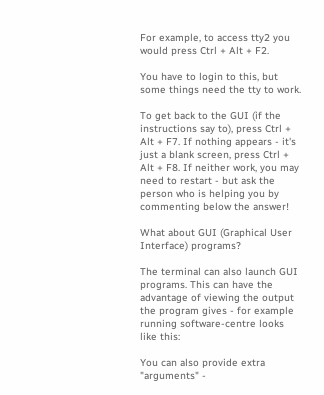For example, to access tty2 you would press Ctrl + Alt + F2.

You have to login to this, but some things need the tty to work.

To get back to the GUI (if the instructions say to), press Ctrl + Alt + F7. If nothing appears - it's just a blank screen, press Ctrl + Alt + F8. If neither work, you may need to restart - but ask the person who is helping you by commenting below the answer!

What about GUI (Graphical User Interface) programs?

The terminal can also launch GUI programs. This can have the advantage of viewing the output the program gives - for example running software-centre looks like this:

You can also provide extra "arguments" -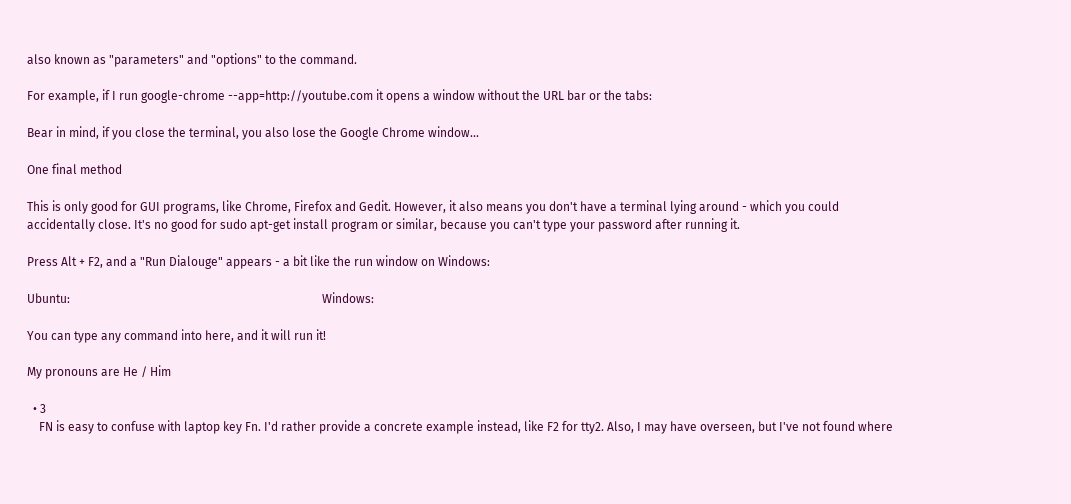also known as "parameters" and "options" to the command.

For example, if I run google-chrome --app=http://youtube.com it opens a window without the URL bar or the tabs:

Bear in mind, if you close the terminal, you also lose the Google Chrome window...

One final method

This is only good for GUI programs, like Chrome, Firefox and Gedit. However, it also means you don't have a terminal lying around - which you could accidentally close. It's no good for sudo apt-get install program or similar, because you can't type your password after running it.

Press Alt + F2, and a "Run Dialouge" appears - a bit like the run window on Windows:

Ubuntu:                                                                                    Windows:

You can type any command into here, and it will run it!

My pronouns are He / Him

  • 3
    FN is easy to confuse with laptop key Fn. I'd rather provide a concrete example instead, like F2 for tty2. Also, I may have overseen, but I've not found where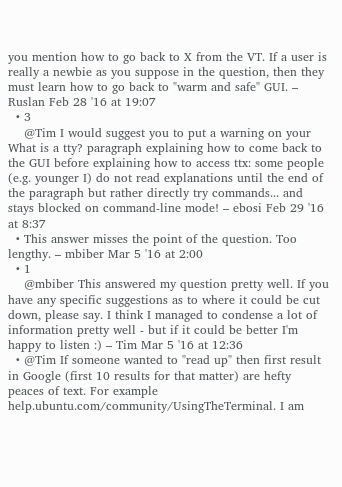you mention how to go back to X from the VT. If a user is really a newbie as you suppose in the question, then they must learn how to go back to "warm and safe" GUI. – Ruslan Feb 28 '16 at 19:07
  • 3
    @Tim I would suggest you to put a warning on your What is a tty? paragraph explaining how to come back to the GUI before explaining how to access ttx: some people (e.g. younger I) do not read explanations until the end of the paragraph but rather directly try commands... and stays blocked on command-line mode! – ebosi Feb 29 '16 at 8:37
  • This answer misses the point of the question. Too lengthy. – mbiber Mar 5 '16 at 2:00
  • 1
    @mbiber This answered my question pretty well. If you have any specific suggestions as to where it could be cut down, please say. I think I managed to condense a lot of information pretty well - but if it could be better I'm happy to listen :) – Tim Mar 5 '16 at 12:36
  • @Tim If someone wanted to "read up" then first result in Google (first 10 results for that matter) are hefty peaces of text. For example help.ubuntu.com/community/UsingTheTerminal. I am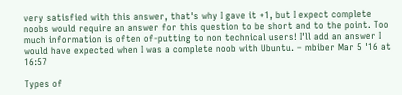very satisfied with this answer, that's why I gave it +1, but I expect complete noobs would require an answer for this question to be short and to the point. Too much information is often of-putting to non technical users! I'll add an answer I would have expected when I was a complete noob with Ubuntu. – mbiber Mar 5 '16 at 16:57

Types of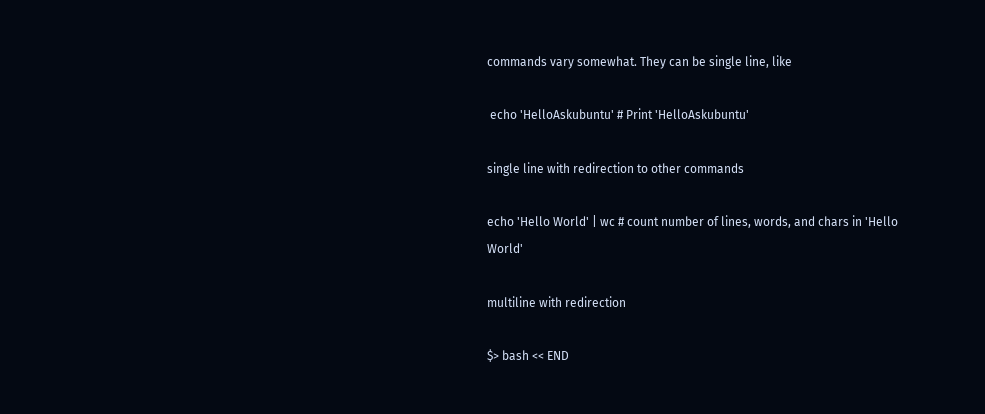commands vary somewhat. They can be single line, like

 echo 'HelloAskubuntu' # Print 'HelloAskubuntu'

single line with redirection to other commands

echo 'Hello World' | wc # count number of lines, words, and chars in 'Hello World'

multiline with redirection

$> bash << END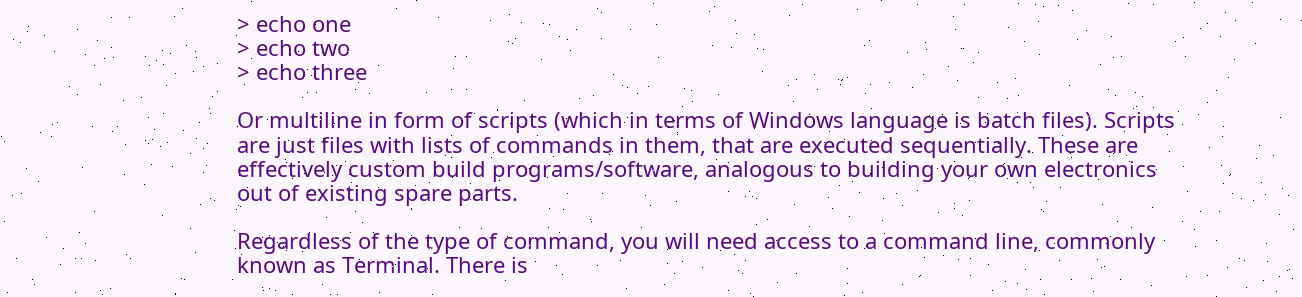> echo one
> echo two
> echo three

Or multiline in form of scripts (which in terms of Windows language is batch files). Scripts are just files with lists of commands in them, that are executed sequentially. These are effectively custom build programs/software, analogous to building your own electronics out of existing spare parts.

Regardless of the type of command, you will need access to a command line, commonly known as Terminal. There is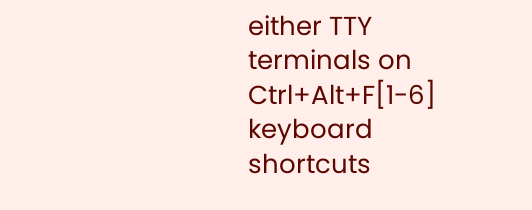either TTY terminals on Ctrl+Alt+F[1-6] keyboard shortcuts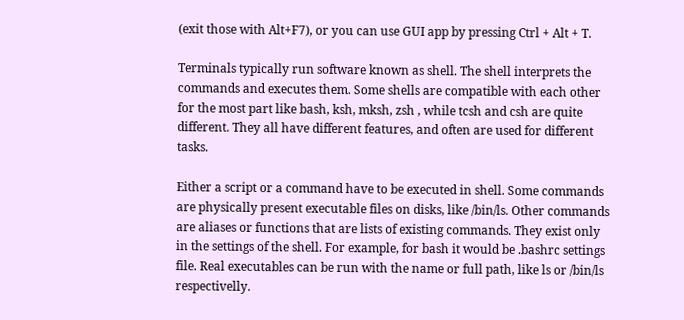(exit those with Alt+F7), or you can use GUI app by pressing Ctrl + Alt + T.

Terminals typically run software known as shell. The shell interprets the commands and executes them. Some shells are compatible with each other for the most part like bash, ksh, mksh, zsh , while tcsh and csh are quite different. They all have different features, and often are used for different tasks.

Either a script or a command have to be executed in shell. Some commands are physically present executable files on disks, like /bin/ls. Other commands are aliases or functions that are lists of existing commands. They exist only in the settings of the shell. For example, for bash it would be .bashrc settings file. Real executables can be run with the name or full path, like ls or /bin/ls respectivelly.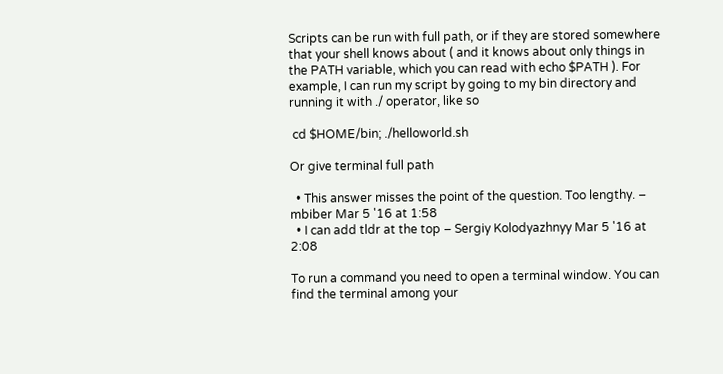Scripts can be run with full path, or if they are stored somewhere that your shell knows about ( and it knows about only things in the PATH variable, which you can read with echo $PATH ). For example, I can run my script by going to my bin directory and running it with ./ operator, like so

 cd $HOME/bin; ./helloworld.sh

Or give terminal full path

  • This answer misses the point of the question. Too lengthy. – mbiber Mar 5 '16 at 1:58
  • I can add tldr at the top – Sergiy Kolodyazhnyy Mar 5 '16 at 2:08

To run a command you need to open a terminal window. You can find the terminal among your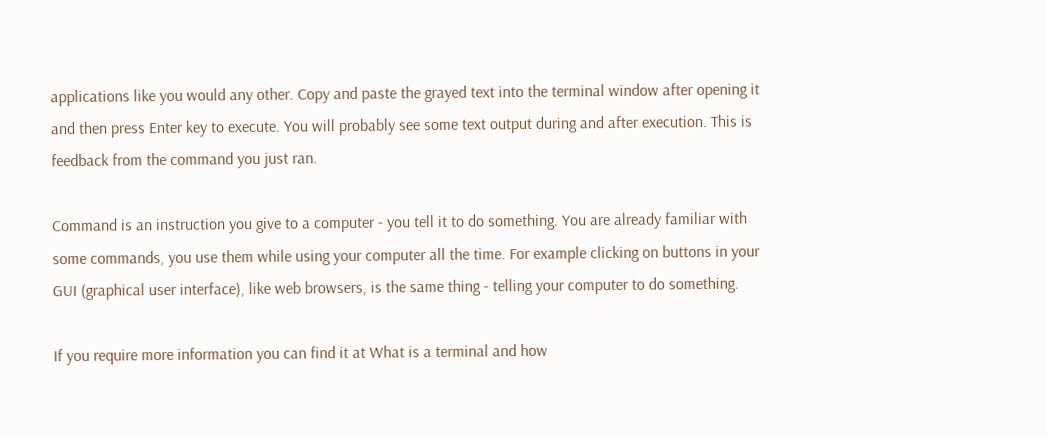applications like you would any other. Copy and paste the grayed text into the terminal window after opening it and then press Enter key to execute. You will probably see some text output during and after execution. This is feedback from the command you just ran.

Command is an instruction you give to a computer - you tell it to do something. You are already familiar with some commands, you use them while using your computer all the time. For example clicking on buttons in your GUI (graphical user interface), like web browsers, is the same thing - telling your computer to do something.

If you require more information you can find it at What is a terminal and how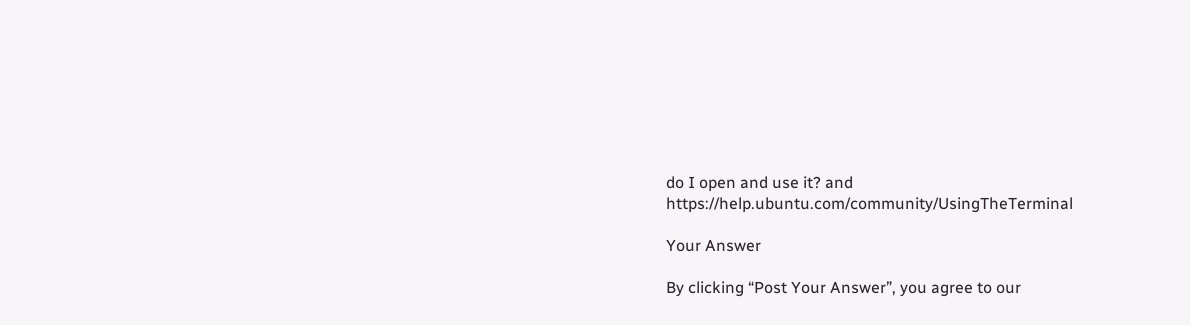do I open and use it? and https://help.ubuntu.com/community/UsingTheTerminal

Your Answer

By clicking “Post Your Answer”, you agree to our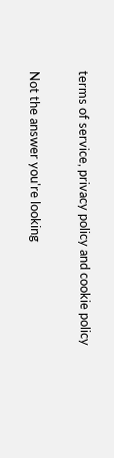terms of service, privacy policy and cookie policy

Not the answer you're looking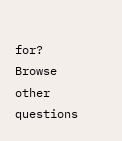for? Browse other questions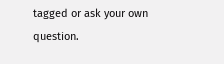tagged or ask your own question.